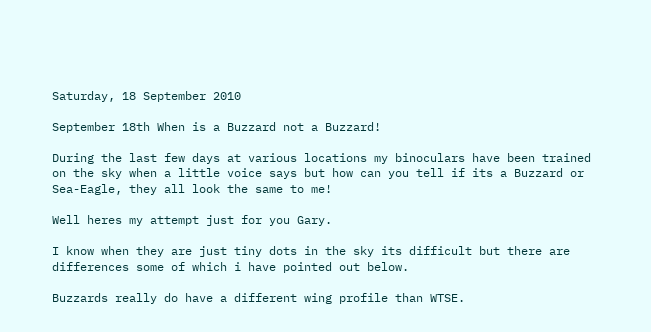Saturday, 18 September 2010

September 18th When is a Buzzard not a Buzzard!

During the last few days at various locations my binoculars have been trained on the sky when a little voice says but how can you tell if its a Buzzard or Sea-Eagle, they all look the same to me!

Well heres my attempt just for you Gary.

I know when they are just tiny dots in the sky its difficult but there are differences some of which i have pointed out below.

Buzzards really do have a different wing profile than WTSE.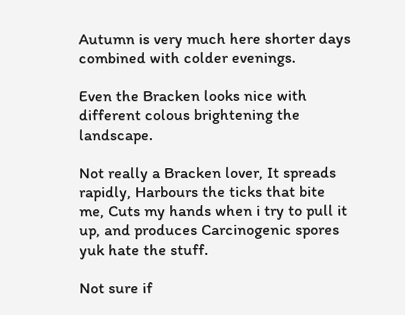Autumn is very much here shorter days combined with colder evenings.

Even the Bracken looks nice with different colous brightening the landscape.

Not really a Bracken lover, It spreads rapidly, Harbours the ticks that bite me, Cuts my hands when i try to pull it up, and produces Carcinogenic spores yuk hate the stuff.

Not sure if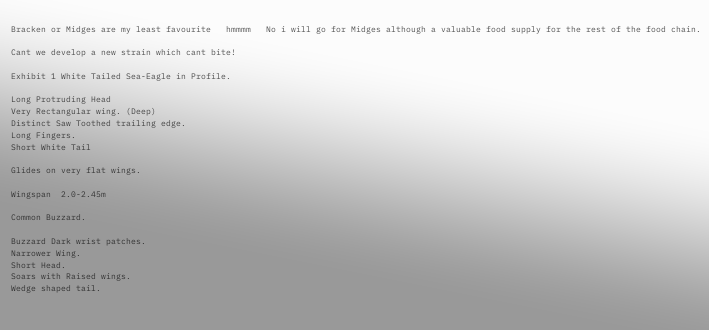Bracken or Midges are my least favourite   hmmmm   No i will go for Midges although a valuable food supply for the rest of the food chain.

Cant we develop a new strain which cant bite!

Exhibit 1 White Tailed Sea-Eagle in Profile.

Long Protruding Head
Very Rectangular wing. (Deep)
Distinct Saw Toothed trailing edge.
Long Fingers.
Short White Tail

Glides on very flat wings.

Wingspan  2.0-2.45m

Common Buzzard.

Buzzard Dark wrist patches.
Narrower Wing.
Short Head.
Soars with Raised wings.
Wedge shaped tail.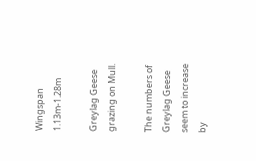Wingspan 1.13m-1.28m

Greylag Geese grazing on Mull.

The numbers of Greylag Geese seem to increase  by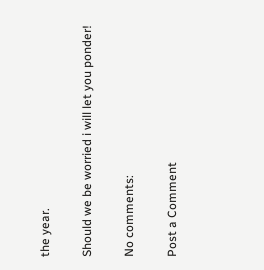the year.

Should we be worried i will let you ponder!

No comments:

Post a Comment